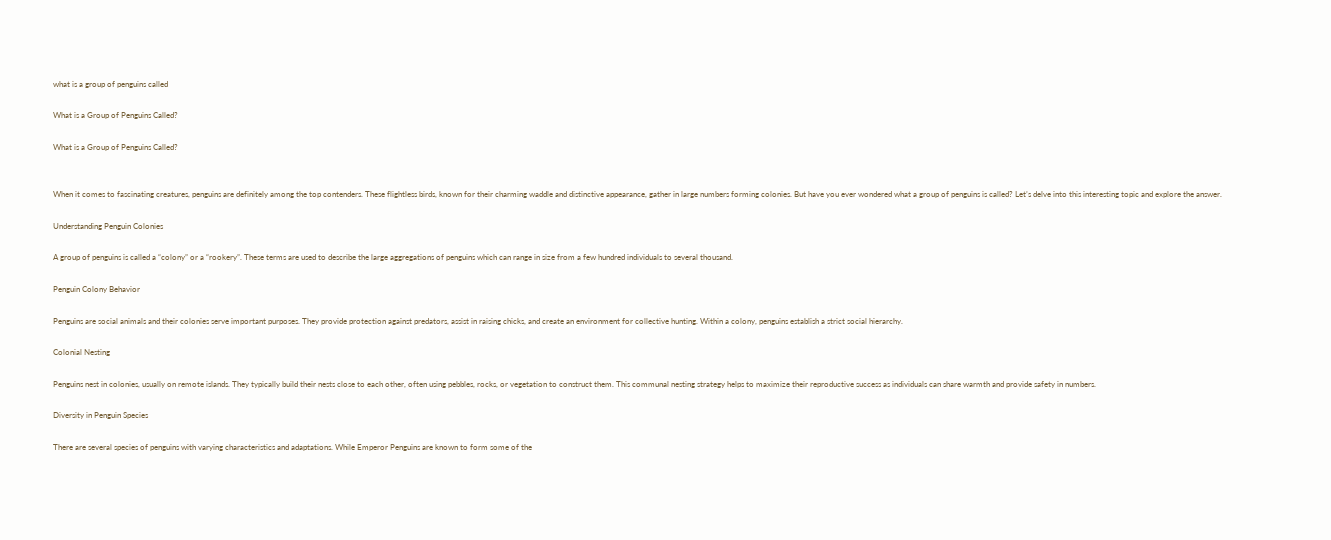what is a group of penguins called

What is a Group of Penguins Called?

What is a Group of Penguins Called?


When it comes to fascinating creatures, penguins are definitely among the top contenders. These flightless birds, known for their charming waddle and distinctive appearance, gather in large numbers forming colonies. But have you ever wondered what a group of penguins is called? Let’s delve into this interesting topic and explore the answer.

Understanding Penguin Colonies

A group of penguins is called a “colony” or a “rookery”. These terms are used to describe the large aggregations of penguins which can range in size from a few hundred individuals to several thousand.

Penguin Colony Behavior

Penguins are social animals and their colonies serve important purposes. They provide protection against predators, assist in raising chicks, and create an environment for collective hunting. Within a colony, penguins establish a strict social hierarchy.

Colonial Nesting

Penguins nest in colonies, usually on remote islands. They typically build their nests close to each other, often using pebbles, rocks, or vegetation to construct them. This communal nesting strategy helps to maximize their reproductive success as individuals can share warmth and provide safety in numbers.

Diversity in Penguin Species

There are several species of penguins with varying characteristics and adaptations. While Emperor Penguins are known to form some of the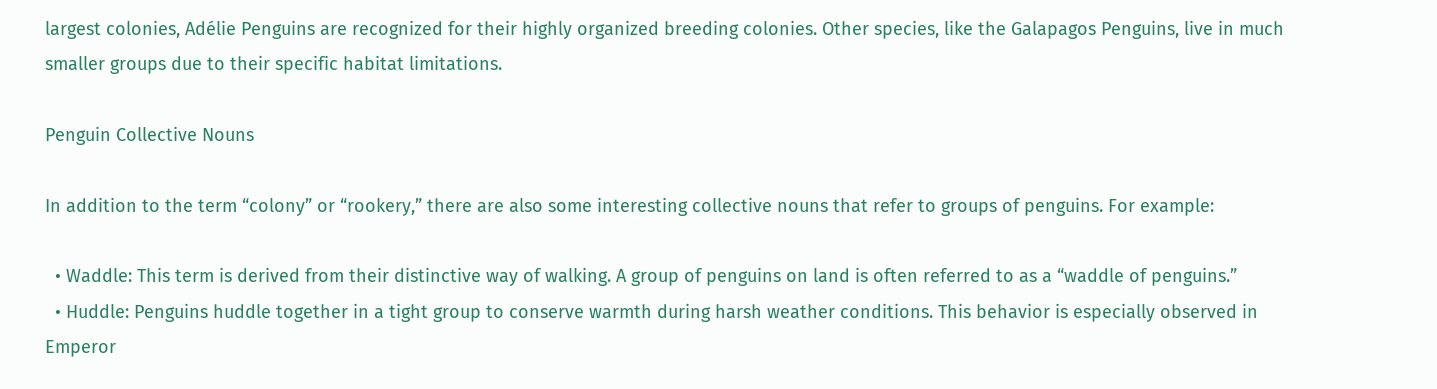largest colonies, Adélie Penguins are recognized for their highly organized breeding colonies. Other species, like the Galapagos Penguins, live in much smaller groups due to their specific habitat limitations.

Penguin Collective Nouns

In addition to the term “colony” or “rookery,” there are also some interesting collective nouns that refer to groups of penguins. For example:

  • Waddle: This term is derived from their distinctive way of walking. A group of penguins on land is often referred to as a “waddle of penguins.”
  • Huddle: Penguins huddle together in a tight group to conserve warmth during harsh weather conditions. This behavior is especially observed in Emperor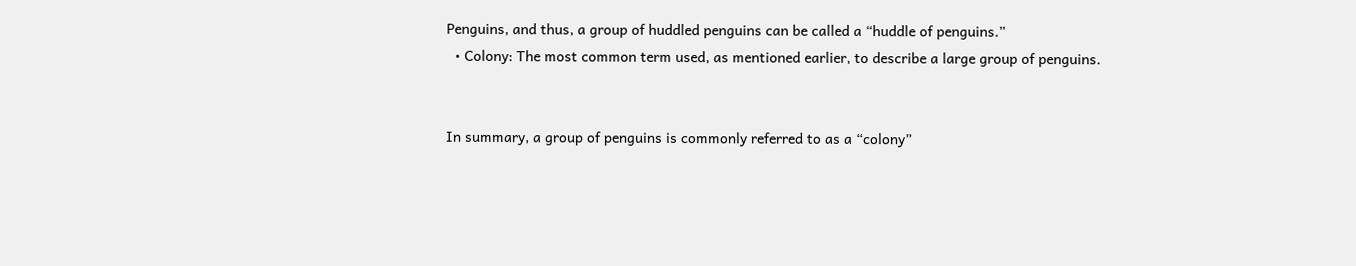Penguins, and thus, a group of huddled penguins can be called a “huddle of penguins.”
  • Colony: The most common term used, as mentioned earlier, to describe a large group of penguins.


In summary, a group of penguins is commonly referred to as a “colony”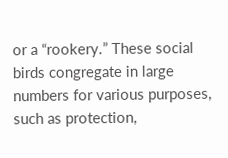or a “rookery.” These social birds congregate in large numbers for various purposes, such as protection,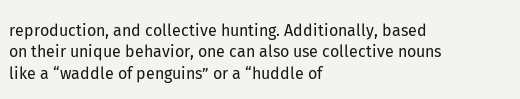reproduction, and collective hunting. Additionally, based on their unique behavior, one can also use collective nouns like a “waddle of penguins” or a “huddle of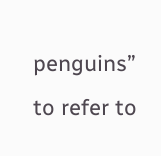penguins” to refer to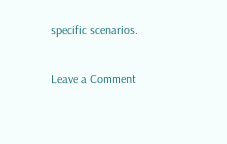specific scenarios.

Leave a Comment